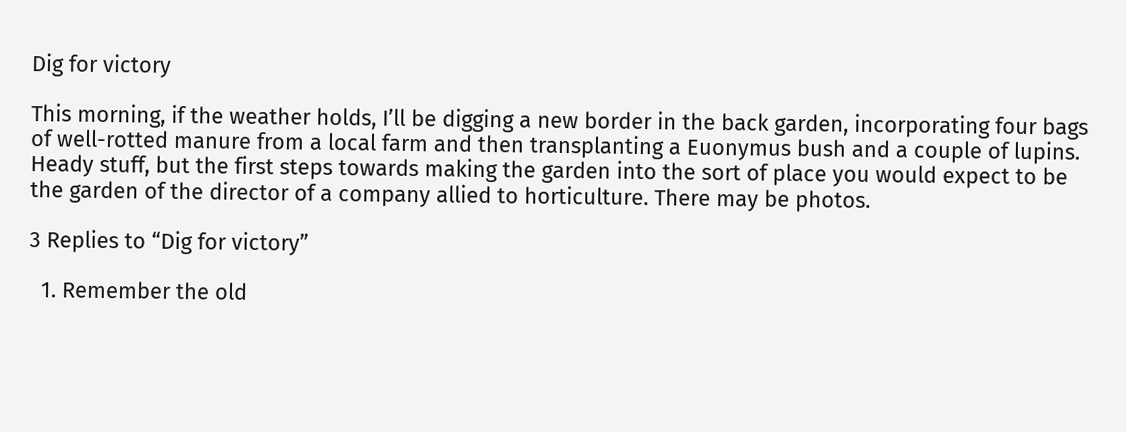Dig for victory

This morning, if the weather holds, I’ll be digging a new border in the back garden, incorporating four bags of well-rotted manure from a local farm and then transplanting a Euonymus bush and a couple of lupins. Heady stuff, but the first steps towards making the garden into the sort of place you would expect to be the garden of the director of a company allied to horticulture. There may be photos.

3 Replies to “Dig for victory”

  1. Remember the old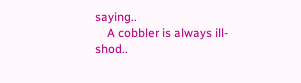saying..
    A cobbler is always ill-shod..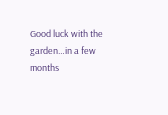Good luck with the garden…in a few months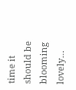time it should be blooming lovely…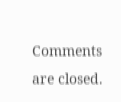Comments are closed.